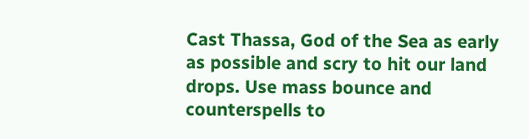Cast Thassa, God of the Sea as early as possible and scry to hit our land drops. Use mass bounce and counterspells to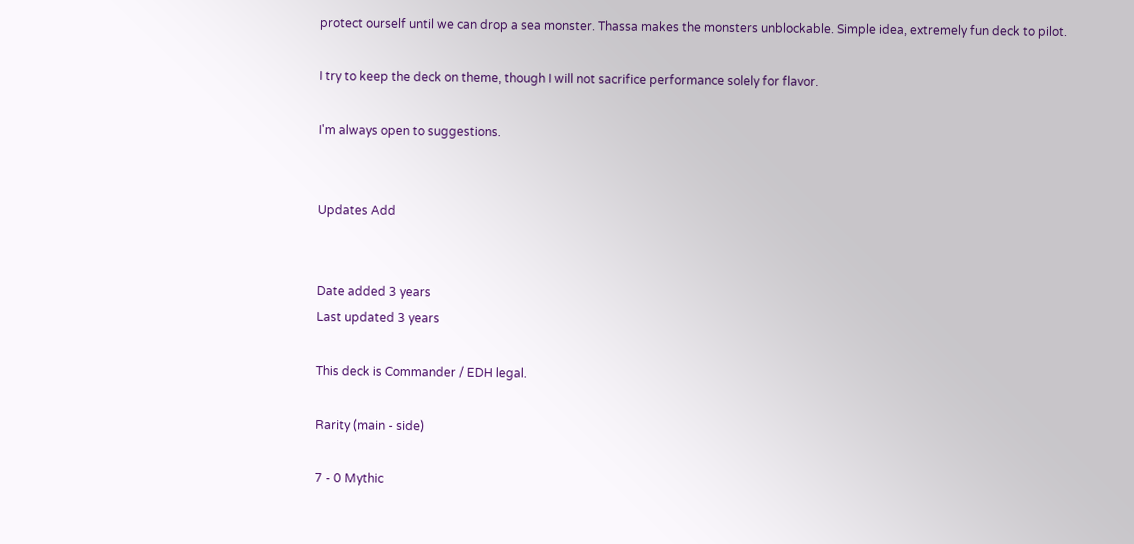protect ourself until we can drop a sea monster. Thassa makes the monsters unblockable. Simple idea, extremely fun deck to pilot.

I try to keep the deck on theme, though I will not sacrifice performance solely for flavor.

I'm always open to suggestions.


Updates Add


Date added 3 years
Last updated 3 years

This deck is Commander / EDH legal.

Rarity (main - side)

7 - 0 Mythic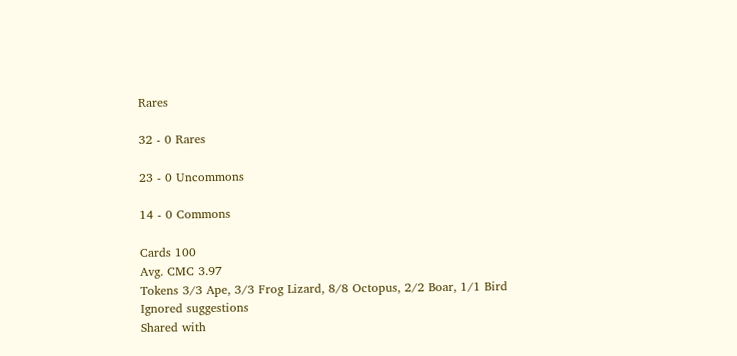Rares

32 - 0 Rares

23 - 0 Uncommons

14 - 0 Commons

Cards 100
Avg. CMC 3.97
Tokens 3/3 Ape, 3/3 Frog Lizard, 8/8 Octopus, 2/2 Boar, 1/1 Bird
Ignored suggestions
Shared with